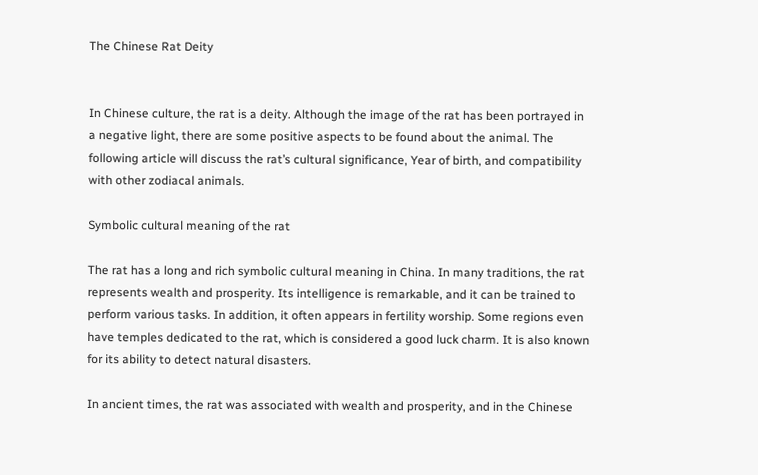The Chinese Rat Deity


In Chinese culture, the rat is a deity. Although the image of the rat has been portrayed in a negative light, there are some positive aspects to be found about the animal. The following article will discuss the rat’s cultural significance, Year of birth, and compatibility with other zodiacal animals.

Symbolic cultural meaning of the rat

The rat has a long and rich symbolic cultural meaning in China. In many traditions, the rat represents wealth and prosperity. Its intelligence is remarkable, and it can be trained to perform various tasks. In addition, it often appears in fertility worship. Some regions even have temples dedicated to the rat, which is considered a good luck charm. It is also known for its ability to detect natural disasters.

In ancient times, the rat was associated with wealth and prosperity, and in the Chinese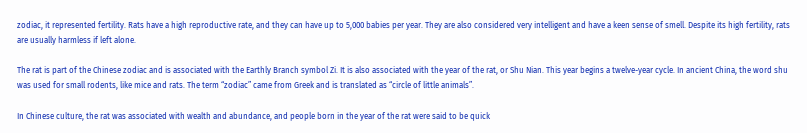zodiac, it represented fertility. Rats have a high reproductive rate, and they can have up to 5,000 babies per year. They are also considered very intelligent and have a keen sense of smell. Despite its high fertility, rats are usually harmless if left alone.

The rat is part of the Chinese zodiac and is associated with the Earthly Branch symbol Zi. It is also associated with the year of the rat, or Shu Nian. This year begins a twelve-year cycle. In ancient China, the word shu was used for small rodents, like mice and rats. The term “zodiac” came from Greek and is translated as “circle of little animals”.

In Chinese culture, the rat was associated with wealth and abundance, and people born in the year of the rat were said to be quick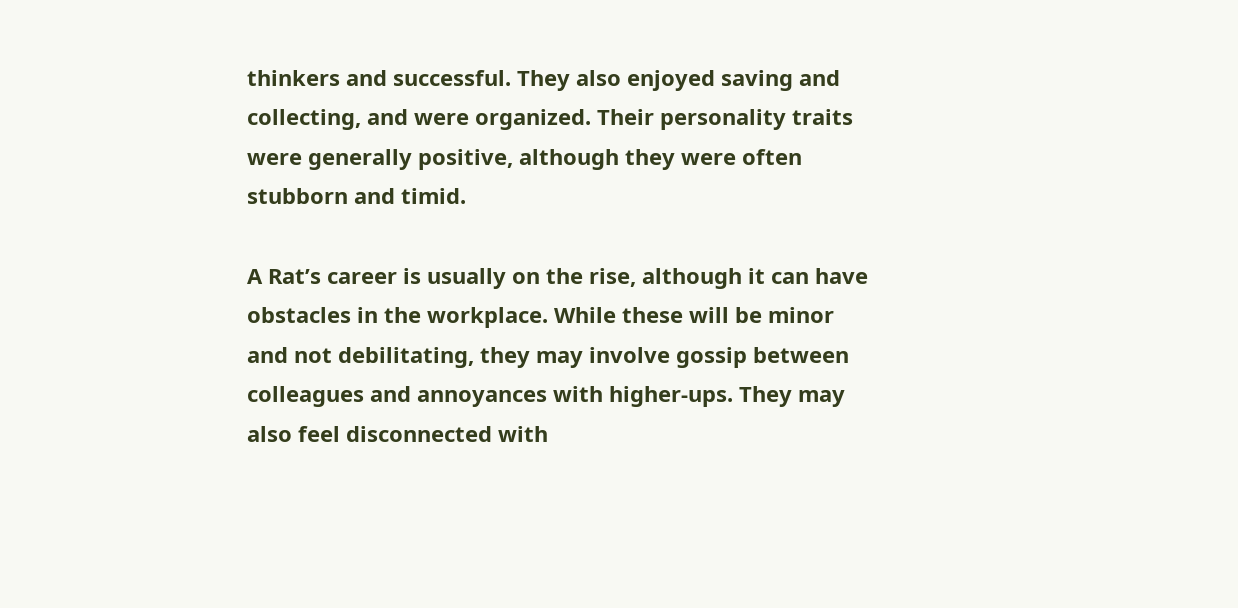thinkers and successful. They also enjoyed saving and collecting, and were organized. Their personality traits were generally positive, although they were often stubborn and timid.

A Rat’s career is usually on the rise, although it can have obstacles in the workplace. While these will be minor and not debilitating, they may involve gossip between colleagues and annoyances with higher-ups. They may also feel disconnected with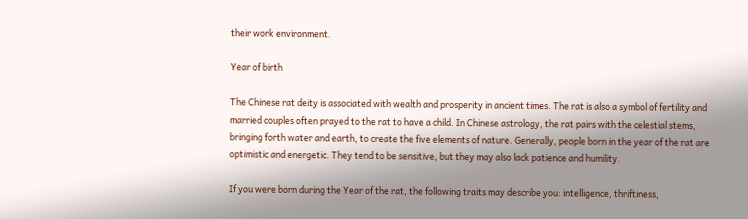their work environment.

Year of birth

The Chinese rat deity is associated with wealth and prosperity in ancient times. The rat is also a symbol of fertility and married couples often prayed to the rat to have a child. In Chinese astrology, the rat pairs with the celestial stems, bringing forth water and earth, to create the five elements of nature. Generally, people born in the year of the rat are optimistic and energetic. They tend to be sensitive, but they may also lack patience and humility.

If you were born during the Year of the rat, the following traits may describe you: intelligence, thriftiness,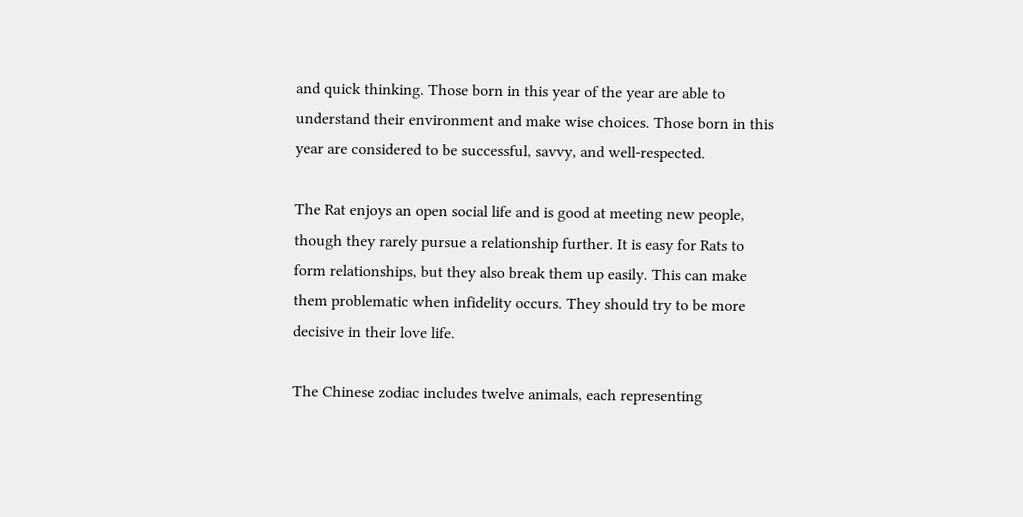and quick thinking. Those born in this year of the year are able to understand their environment and make wise choices. Those born in this year are considered to be successful, savvy, and well-respected.

The Rat enjoys an open social life and is good at meeting new people, though they rarely pursue a relationship further. It is easy for Rats to form relationships, but they also break them up easily. This can make them problematic when infidelity occurs. They should try to be more decisive in their love life.

The Chinese zodiac includes twelve animals, each representing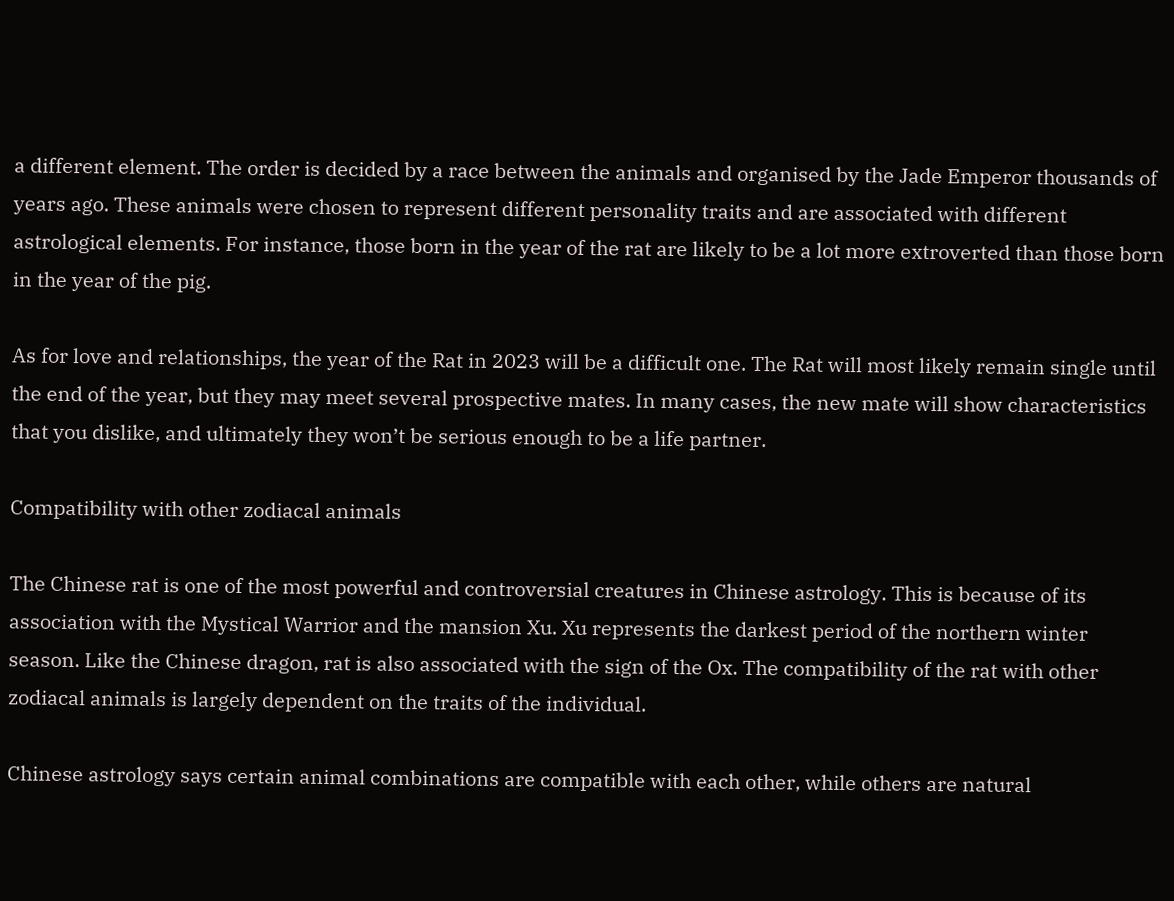a different element. The order is decided by a race between the animals and organised by the Jade Emperor thousands of years ago. These animals were chosen to represent different personality traits and are associated with different astrological elements. For instance, those born in the year of the rat are likely to be a lot more extroverted than those born in the year of the pig.

As for love and relationships, the year of the Rat in 2023 will be a difficult one. The Rat will most likely remain single until the end of the year, but they may meet several prospective mates. In many cases, the new mate will show characteristics that you dislike, and ultimately they won’t be serious enough to be a life partner.

Compatibility with other zodiacal animals

The Chinese rat is one of the most powerful and controversial creatures in Chinese astrology. This is because of its association with the Mystical Warrior and the mansion Xu. Xu represents the darkest period of the northern winter season. Like the Chinese dragon, rat is also associated with the sign of the Ox. The compatibility of the rat with other zodiacal animals is largely dependent on the traits of the individual.

Chinese astrology says certain animal combinations are compatible with each other, while others are natural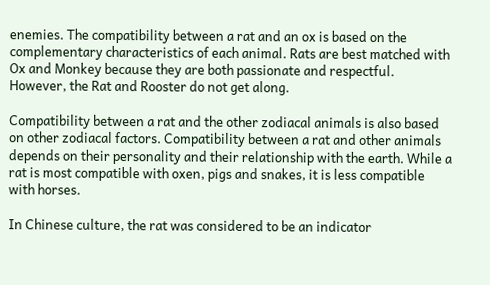enemies. The compatibility between a rat and an ox is based on the complementary characteristics of each animal. Rats are best matched with Ox and Monkey because they are both passionate and respectful. However, the Rat and Rooster do not get along.

Compatibility between a rat and the other zodiacal animals is also based on other zodiacal factors. Compatibility between a rat and other animals depends on their personality and their relationship with the earth. While a rat is most compatible with oxen, pigs and snakes, it is less compatible with horses.

In Chinese culture, the rat was considered to be an indicator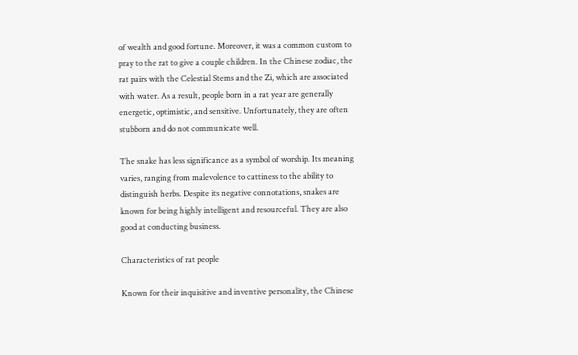of wealth and good fortune. Moreover, it was a common custom to pray to the rat to give a couple children. In the Chinese zodiac, the rat pairs with the Celestial Stems and the Zi, which are associated with water. As a result, people born in a rat year are generally energetic, optimistic, and sensitive. Unfortunately, they are often stubborn and do not communicate well.

The snake has less significance as a symbol of worship. Its meaning varies, ranging from malevolence to cattiness to the ability to distinguish herbs. Despite its negative connotations, snakes are known for being highly intelligent and resourceful. They are also good at conducting business.

Characteristics of rat people

Known for their inquisitive and inventive personality, the Chinese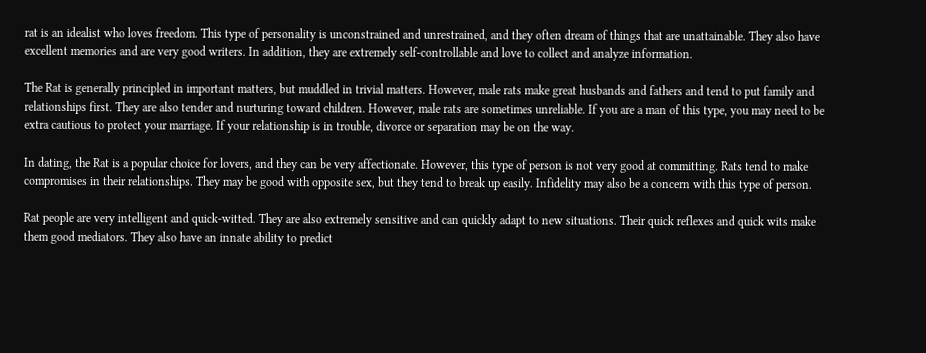rat is an idealist who loves freedom. This type of personality is unconstrained and unrestrained, and they often dream of things that are unattainable. They also have excellent memories and are very good writers. In addition, they are extremely self-controllable and love to collect and analyze information.

The Rat is generally principled in important matters, but muddled in trivial matters. However, male rats make great husbands and fathers and tend to put family and relationships first. They are also tender and nurturing toward children. However, male rats are sometimes unreliable. If you are a man of this type, you may need to be extra cautious to protect your marriage. If your relationship is in trouble, divorce or separation may be on the way.

In dating, the Rat is a popular choice for lovers, and they can be very affectionate. However, this type of person is not very good at committing. Rats tend to make compromises in their relationships. They may be good with opposite sex, but they tend to break up easily. Infidelity may also be a concern with this type of person.

Rat people are very intelligent and quick-witted. They are also extremely sensitive and can quickly adapt to new situations. Their quick reflexes and quick wits make them good mediators. They also have an innate ability to predict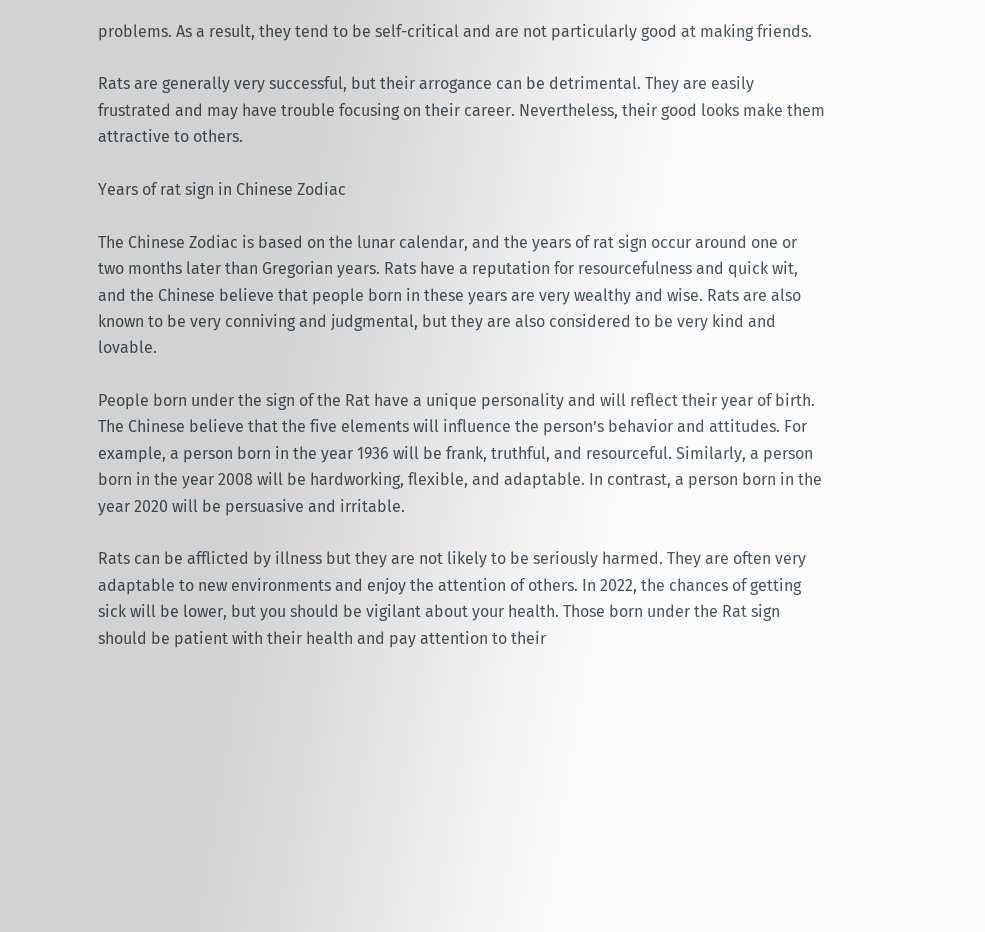problems. As a result, they tend to be self-critical and are not particularly good at making friends.

Rats are generally very successful, but their arrogance can be detrimental. They are easily frustrated and may have trouble focusing on their career. Nevertheless, their good looks make them attractive to others.

Years of rat sign in Chinese Zodiac

The Chinese Zodiac is based on the lunar calendar, and the years of rat sign occur around one or two months later than Gregorian years. Rats have a reputation for resourcefulness and quick wit, and the Chinese believe that people born in these years are very wealthy and wise. Rats are also known to be very conniving and judgmental, but they are also considered to be very kind and lovable.

People born under the sign of the Rat have a unique personality and will reflect their year of birth. The Chinese believe that the five elements will influence the person’s behavior and attitudes. For example, a person born in the year 1936 will be frank, truthful, and resourceful. Similarly, a person born in the year 2008 will be hardworking, flexible, and adaptable. In contrast, a person born in the year 2020 will be persuasive and irritable.

Rats can be afflicted by illness but they are not likely to be seriously harmed. They are often very adaptable to new environments and enjoy the attention of others. In 2022, the chances of getting sick will be lower, but you should be vigilant about your health. Those born under the Rat sign should be patient with their health and pay attention to their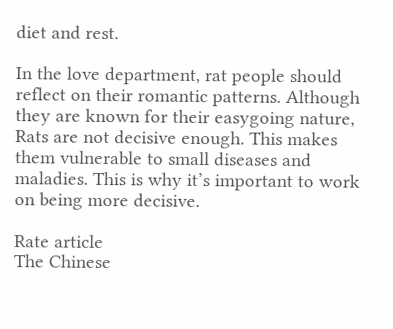diet and rest.

In the love department, rat people should reflect on their romantic patterns. Although they are known for their easygoing nature, Rats are not decisive enough. This makes them vulnerable to small diseases and maladies. This is why it’s important to work on being more decisive.

Rate article
The Chinese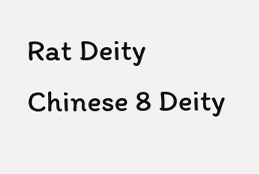Rat Deity
Chinese 8 Deity